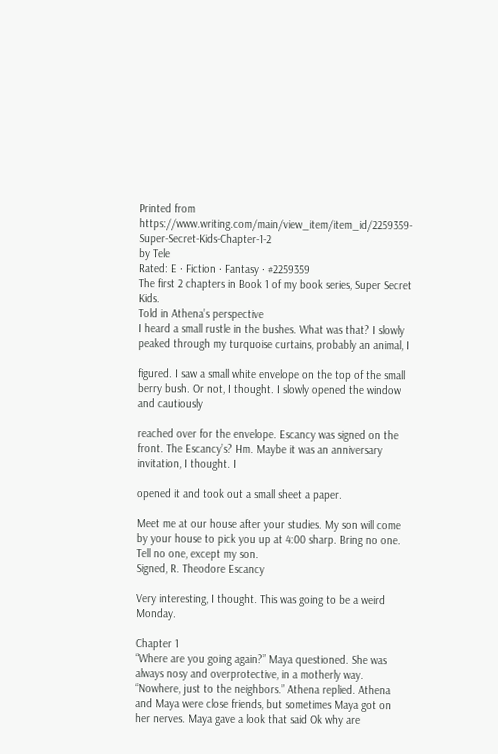Printed from https://www.writing.com/main/view_item/item_id/2259359-Super-Secret-Kids-Chapter-1-2
by Tele
Rated: E · Fiction · Fantasy · #2259359
The first 2 chapters in Book 1 of my book series, Super Secret Kids.
Told in Athena’s perspective
I heard a small rustle in the bushes. What was that? I slowly peaked through my turquoise curtains, probably an animal, I

figured. I saw a small white envelope on the top of the small berry bush. Or not, I thought. I slowly opened the window and cautiously

reached over for the envelope. Escancy was signed on the front. The Escancy’s? Hm. Maybe it was an anniversary invitation, I thought. I

opened it and took out a small sheet a paper.

Meet me at our house after your studies. My son will come by your house to pick you up at 4:00 sharp. Bring no one. Tell no one, except my son.
Signed, R. Theodore Escancy

Very interesting, I thought. This was going to be a weird Monday.

Chapter 1
“Where are you going again?” Maya questioned. She was always nosy and overprotective, in a motherly way. “Nowhere, just to the neighbors.” Athena replied. Athena and Maya were close friends, but sometimes Maya got on her nerves. Maya gave a look that said Ok why are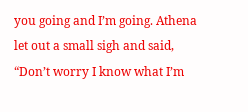you going and I’m going. Athena let out a small sigh and said, “Don’t worry I know what I’m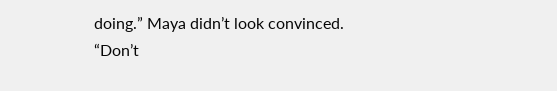doing.” Maya didn’t look convinced.
“Don’t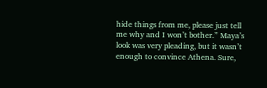hide things from me, please just tell me why and I won’t bother.” Maya’s look was very pleading, but it wasn’t enough to convince Athena. Sure,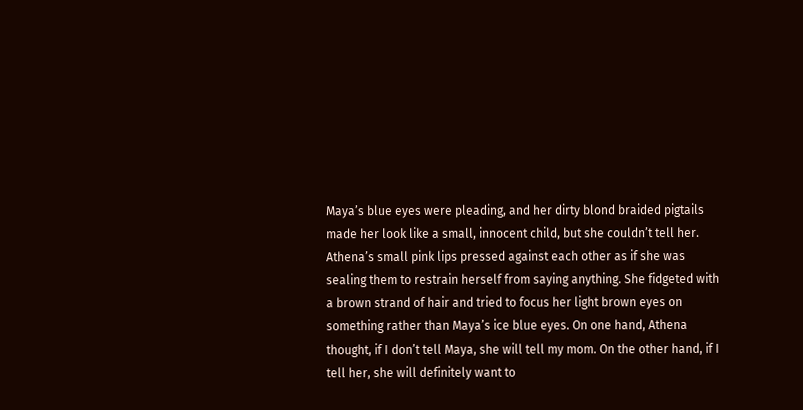Maya’s blue eyes were pleading, and her dirty blond braided pigtails made her look like a small, innocent child, but she couldn’t tell her.
Athena’s small pink lips pressed against each other as if she was sealing them to restrain herself from saying anything. She fidgeted with a brown strand of hair and tried to focus her light brown eyes on something rather than Maya’s ice blue eyes. On one hand, Athena thought, if I don’t tell Maya, she will tell my mom. On the other hand, if I tell her, she will definitely want to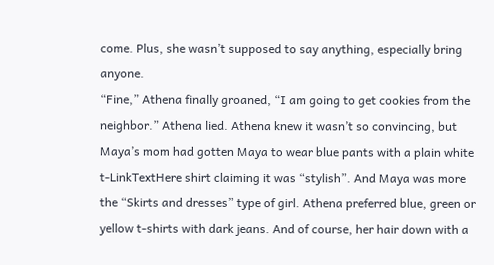come. Plus, she wasn’t supposed to say anything, especially bring anyone.
“Fine,” Athena finally groaned, “I am going to get cookies from the neighbor.” Athena lied. Athena knew it wasn’t so convincing, but Maya’s mom had gotten Maya to wear blue pants with a plain white t-LinkTextHere shirt claiming it was “stylish”. And Maya was more the “Skirts and dresses” type of girl. Athena preferred blue, green or yellow t-shirts with dark jeans. And of course, her hair down with a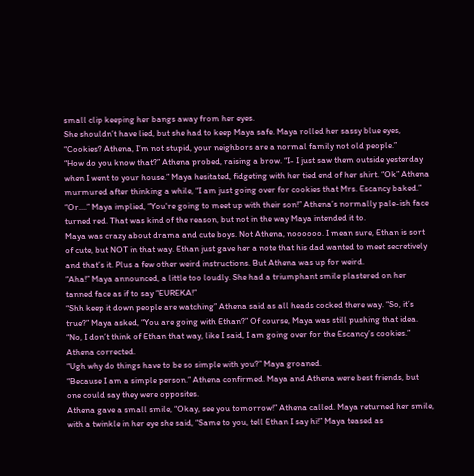small clip keeping her bangs away from her eyes.
She shouldn’t have lied, but she had to keep Maya safe. Maya rolled her sassy blue eyes, “Cookies? Athena, I’m not stupid, your neighbors are a normal family not old people.”
“How do you know that?” Athena probed, raising a brow. “I- I just saw them outside yesterday when I went to your house.” Maya hesitated, fidgeting with her tied end of her shirt. “Ok” Athena murmured after thinking a while, “I am just going over for cookies that Mrs. Escancy baked.”
“Or....” Maya implied, “You're going to meet up with their son!” Athena’s normally pale-ish face turned red. That was kind of the reason, but not in the way Maya intended it to.
Maya was crazy about drama and cute boys. Not Athena, noooooo. I mean sure, Ethan is sort of cute, but NOT in that way. Ethan just gave her a note that his dad wanted to meet secretively and that’s it. Plus a few other weird instructions. But Athena was up for weird.
“Aha!” Maya announced, a little too loudly. She had a triumphant smile plastered on her tanned face as if to say “EUREKA!”
“Shh keep it down people are watching” Athena said as all heads cocked there way. “So, it’s true?” Maya asked, “You are going with Ethan?” Of course, Maya was still pushing that idea.
“No, I don’t think of Ethan that way, like I said, I am going over for the Escancy’s cookies.” Athena corrected.
“Ugh why do things have to be so simple with you?” Maya groaned.
“Because I am a simple person.” Athena confirmed. Maya and Athena were best friends, but one could say they were opposites.
Athena gave a small smile, “Okay, see you tomorrow!” Athena called. Maya returned her smile, with a twinkle in her eye she said, “Same to you, tell Ethan I say hi!” Maya teased as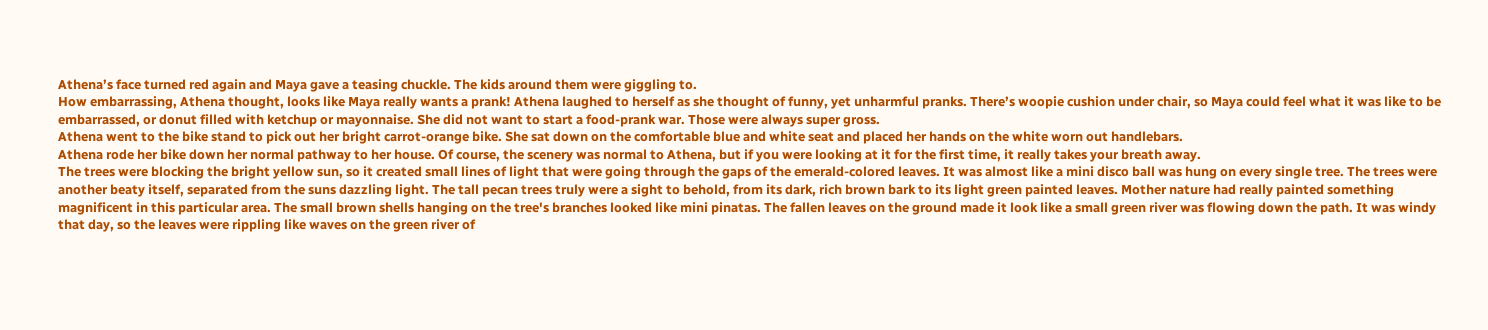Athena’s face turned red again and Maya gave a teasing chuckle. The kids around them were giggling to.
How embarrassing, Athena thought, looks like Maya really wants a prank! Athena laughed to herself as she thought of funny, yet unharmful pranks. There’s woopie cushion under chair, so Maya could feel what it was like to be embarrassed, or donut filled with ketchup or mayonnaise. She did not want to start a food-prank war. Those were always super gross.
Athena went to the bike stand to pick out her bright carrot-orange bike. She sat down on the comfortable blue and white seat and placed her hands on the white worn out handlebars.
Athena rode her bike down her normal pathway to her house. Of course, the scenery was normal to Athena, but if you were looking at it for the first time, it really takes your breath away.
The trees were blocking the bright yellow sun, so it created small lines of light that were going through the gaps of the emerald-colored leaves. It was almost like a mini disco ball was hung on every single tree. The trees were another beaty itself, separated from the suns dazzling light. The tall pecan trees truly were a sight to behold, from its dark, rich brown bark to its light green painted leaves. Mother nature had really painted something magnificent in this particular area. The small brown shells hanging on the tree's branches looked like mini pinatas. The fallen leaves on the ground made it look like a small green river was flowing down the path. It was windy that day, so the leaves were rippling like waves on the green river of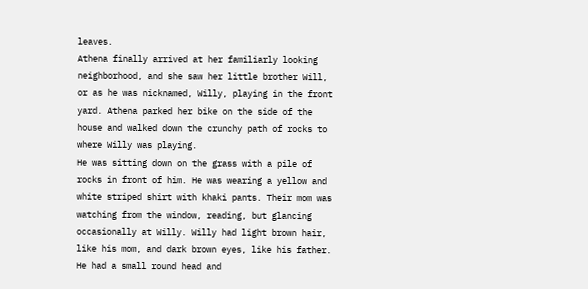leaves.
Athena finally arrived at her familiarly looking neighborhood, and she saw her little brother Will, or as he was nicknamed, Willy, playing in the front yard. Athena parked her bike on the side of the house and walked down the crunchy path of rocks to where Willy was playing.
He was sitting down on the grass with a pile of rocks in front of him. He was wearing a yellow and white striped shirt with khaki pants. Their mom was watching from the window, reading, but glancing occasionally at Willy. Willy had light brown hair, like his mom, and dark brown eyes, like his father. He had a small round head and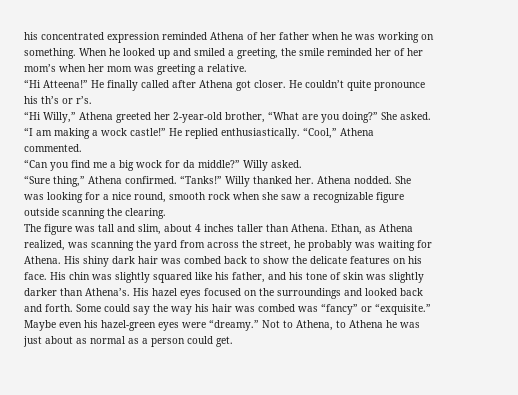his concentrated expression reminded Athena of her father when he was working on something. When he looked up and smiled a greeting, the smile reminded her of her mom’s when her mom was greeting a relative.
“Hi Atteena!” He finally called after Athena got closer. He couldn’t quite pronounce his th’s or r’s.
“Hi Willy,” Athena greeted her 2-year-old brother, “What are you doing?” She asked.
“I am making a wock castle!” He replied enthusiastically. “Cool,” Athena commented.
“Can you find me a big wock for da middle?” Willy asked.
“Sure thing,” Athena confirmed. “Tanks!” Willy thanked her. Athena nodded. She was looking for a nice round, smooth rock when she saw a recognizable figure outside scanning the clearing.
The figure was tall and slim, about 4 inches taller than Athena. Ethan, as Athena realized, was scanning the yard from across the street, he probably was waiting for Athena. His shiny dark hair was combed back to show the delicate features on his face. His chin was slightly squared like his father, and his tone of skin was slightly darker than Athena’s. His hazel eyes focused on the surroundings and looked back and forth. Some could say the way his hair was combed was “fancy” or “exquisite.” Maybe even his hazel-green eyes were “dreamy.” Not to Athena, to Athena he was just about as normal as a person could get.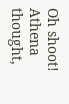Oh shoot! Athena thought,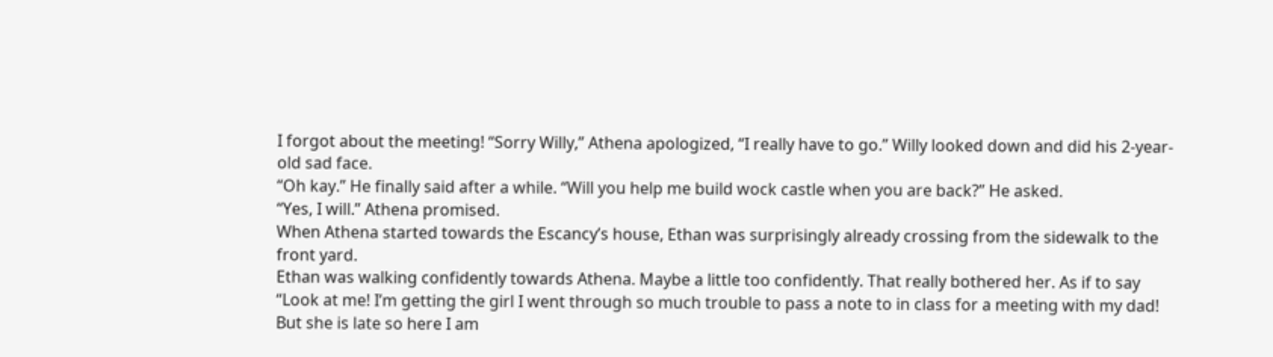I forgot about the meeting! “Sorry Willy,” Athena apologized, “I really have to go.” Willy looked down and did his 2-year-old sad face.
“Oh kay.” He finally said after a while. “Will you help me build wock castle when you are back?” He asked.
“Yes, I will.” Athena promised.
When Athena started towards the Escancy’s house, Ethan was surprisingly already crossing from the sidewalk to the front yard.
Ethan was walking confidently towards Athena. Maybe a little too confidently. That really bothered her. As if to say “Look at me! I’m getting the girl I went through so much trouble to pass a note to in class for a meeting with my dad! But she is late so here I am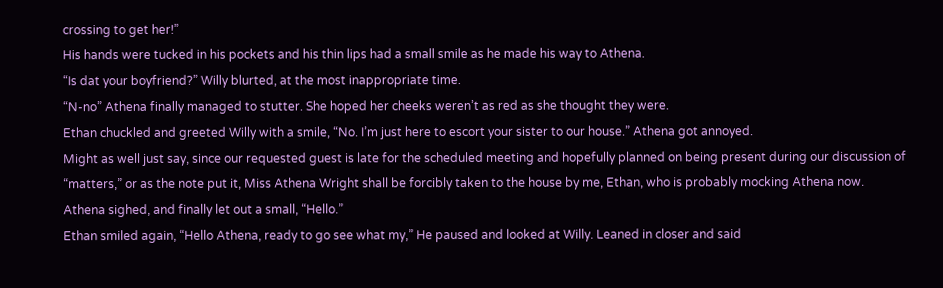crossing to get her!”
His hands were tucked in his pockets and his thin lips had a small smile as he made his way to Athena.
“Is dat your boyfriend?” Willy blurted, at the most inappropriate time.
“N-no” Athena finally managed to stutter. She hoped her cheeks weren’t as red as she thought they were.
Ethan chuckled and greeted Willy with a smile, “No. I’m just here to escort your sister to our house.” Athena got annoyed.
Might as well just say, since our requested guest is late for the scheduled meeting and hopefully planned on being present during our discussion of “matters,” or as the note put it, Miss Athena Wright shall be forcibly taken to the house by me, Ethan, who is probably mocking Athena now.
Athena sighed, and finally let out a small, “Hello.”
Ethan smiled again, “Hello Athena, ready to go see what my,” He paused and looked at Willy. Leaned in closer and said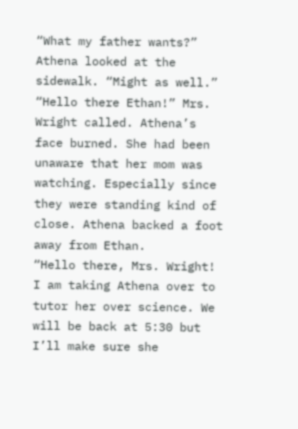“What my father wants?”
Athena looked at the sidewalk. “Might as well.”
“Hello there Ethan!” Mrs. Wright called. Athena’s face burned. She had been unaware that her mom was watching. Especially since they were standing kind of close. Athena backed a foot away from Ethan.
“Hello there, Mrs. Wright! I am taking Athena over to tutor her over science. We will be back at 5:30 but I’ll make sure she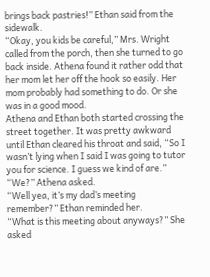brings back pastries!” Ethan said from the sidewalk.
“Okay, you kids be careful,” Mrs. Wright called from the porch, then she turned to go back inside. Athena found it rather odd that her mom let her off the hook so easily. Her mom probably had something to do. Or she was in a good mood.
Athena and Ethan both started crossing the street together. It was pretty awkward until Ethan cleared his throat and said, “So I wasn’t lying when I said I was going to tutor you for science. I guess we kind of are.”
“We?” Athena asked.
“Well yea, it’s my dad’s meeting remember?” Ethan reminded her.
“What is this meeting about anyways?” She asked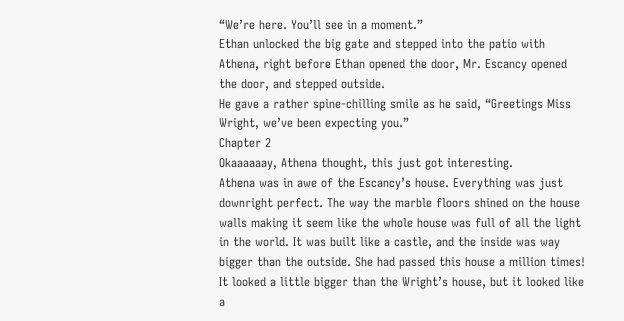“We’re here. You’ll see in a moment.”
Ethan unlocked the big gate and stepped into the patio with Athena, right before Ethan opened the door, Mr. Escancy opened the door, and stepped outside.
He gave a rather spine-chilling smile as he said, “Greetings Miss Wright, we’ve been expecting you.”
Chapter 2
Okaaaaaay, Athena thought, this just got interesting.
Athena was in awe of the Escancy’s house. Everything was just downright perfect. The way the marble floors shined on the house walls making it seem like the whole house was full of all the light in the world. It was built like a castle, and the inside was way bigger than the outside. She had passed this house a million times! It looked a little bigger than the Wright’s house, but it looked like a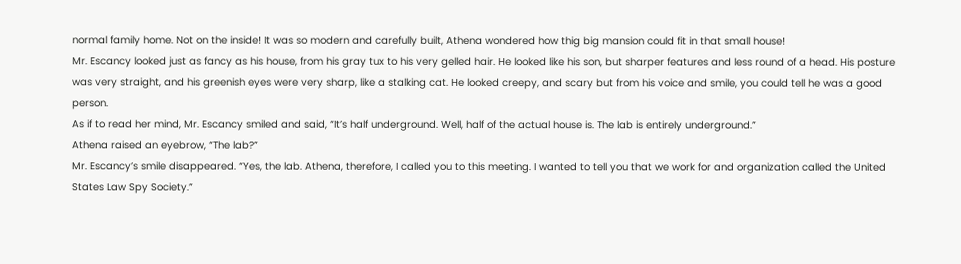normal family home. Not on the inside! It was so modern and carefully built, Athena wondered how thig big mansion could fit in that small house!
Mr. Escancy looked just as fancy as his house, from his gray tux to his very gelled hair. He looked like his son, but sharper features and less round of a head. His posture was very straight, and his greenish eyes were very sharp, like a stalking cat. He looked creepy, and scary but from his voice and smile, you could tell he was a good person.
As if to read her mind, Mr. Escancy smiled and said, “It’s half underground. Well, half of the actual house is. The lab is entirely underground.”
Athena raised an eyebrow, “The lab?”
Mr. Escancy’s smile disappeared. “Yes, the lab. Athena, therefore, I called you to this meeting. I wanted to tell you that we work for and organization called the United States Law Spy Society.”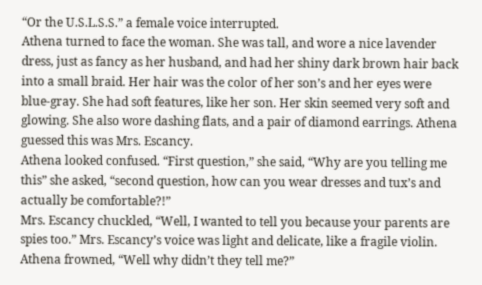“Or the U.S.L.S.S.” a female voice interrupted.
Athena turned to face the woman. She was tall, and wore a nice lavender dress, just as fancy as her husband, and had her shiny dark brown hair back into a small braid. Her hair was the color of her son’s and her eyes were blue-gray. She had soft features, like her son. Her skin seemed very soft and glowing. She also wore dashing flats, and a pair of diamond earrings. Athena guessed this was Mrs. Escancy.
Athena looked confused. “First question,” she said, “Why are you telling me this” she asked, “second question, how can you wear dresses and tux’s and actually be comfortable?!”
Mrs. Escancy chuckled, “Well, I wanted to tell you because your parents are spies too.” Mrs. Escancy’s voice was light and delicate, like a fragile violin.
Athena frowned, “Well why didn’t they tell me?”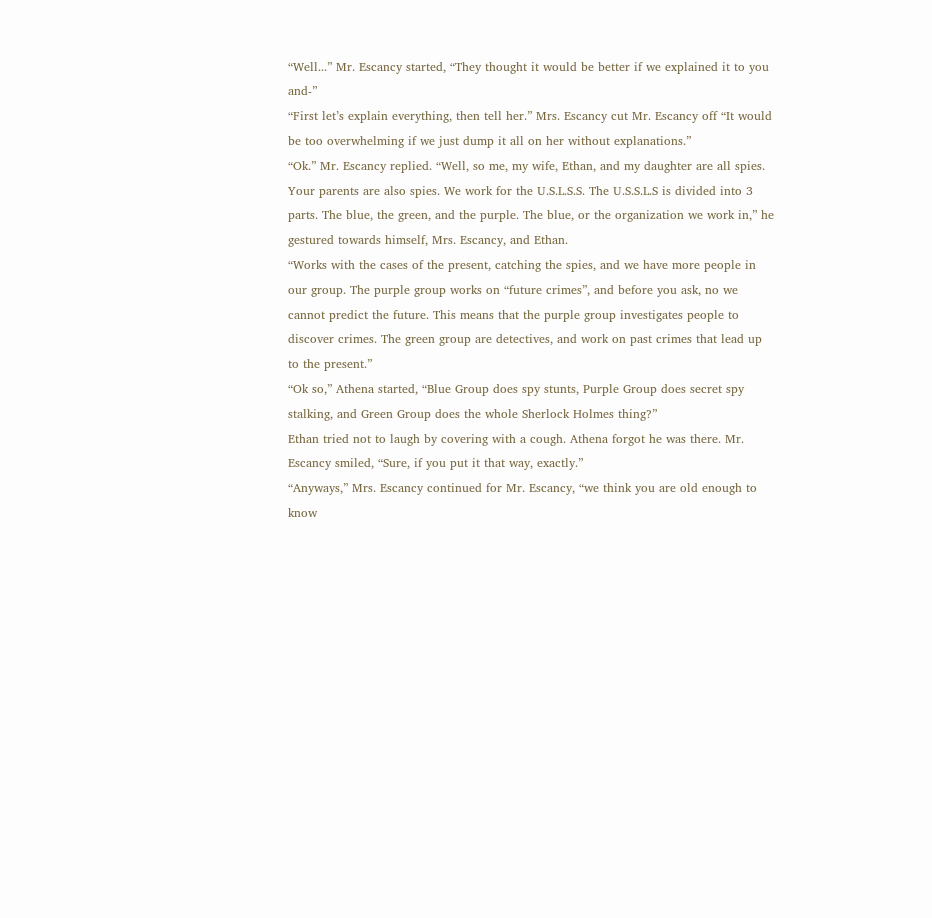“Well...” Mr. Escancy started, “They thought it would be better if we explained it to you and-”
“First let’s explain everything, then tell her.” Mrs. Escancy cut Mr. Escancy off “It would be too overwhelming if we just dump it all on her without explanations.”
“Ok.” Mr. Escancy replied. “Well, so me, my wife, Ethan, and my daughter are all spies. Your parents are also spies. We work for the U.S.L.S.S. The U.S.S.L.S is divided into 3 parts. The blue, the green, and the purple. The blue, or the organization we work in,” he gestured towards himself, Mrs. Escancy, and Ethan.
“Works with the cases of the present, catching the spies, and we have more people in our group. The purple group works on “future crimes”, and before you ask, no we cannot predict the future. This means that the purple group investigates people to discover crimes. The green group are detectives, and work on past crimes that lead up to the present.”
“Ok so,” Athena started, “Blue Group does spy stunts, Purple Group does secret spy stalking, and Green Group does the whole Sherlock Holmes thing?”
Ethan tried not to laugh by covering with a cough. Athena forgot he was there. Mr. Escancy smiled, “Sure, if you put it that way, exactly.”
“Anyways,” Mrs. Escancy continued for Mr. Escancy, “we think you are old enough to know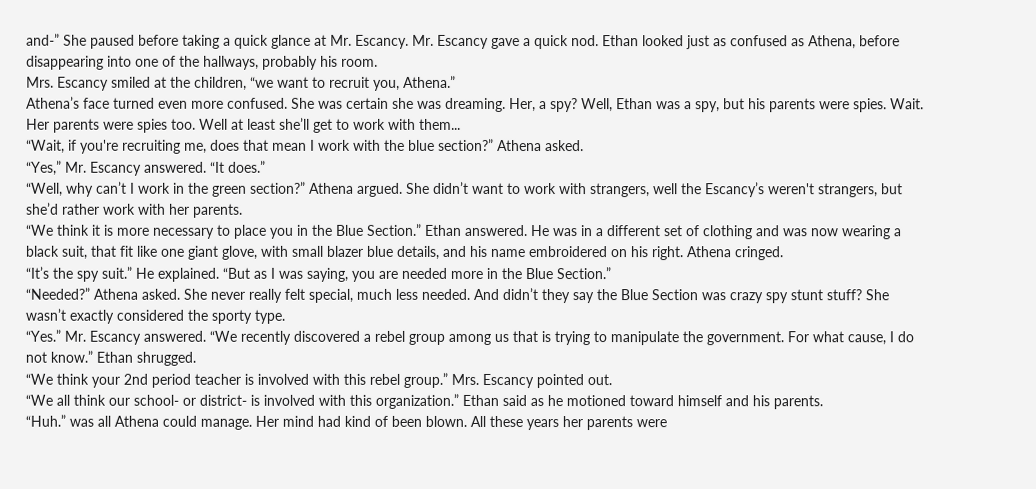and-” She paused before taking a quick glance at Mr. Escancy. Mr. Escancy gave a quick nod. Ethan looked just as confused as Athena, before disappearing into one of the hallways, probably his room.
Mrs. Escancy smiled at the children, “we want to recruit you, Athena.”
Athena’s face turned even more confused. She was certain she was dreaming. Her, a spy? Well, Ethan was a spy, but his parents were spies. Wait. Her parents were spies too. Well at least she’ll get to work with them...
“Wait, if you're recruiting me, does that mean I work with the blue section?” Athena asked.
“Yes,” Mr. Escancy answered. “It does.”
“Well, why can’t I work in the green section?” Athena argued. She didn’t want to work with strangers, well the Escancy’s weren't strangers, but she’d rather work with her parents.
“We think it is more necessary to place you in the Blue Section.” Ethan answered. He was in a different set of clothing and was now wearing a black suit, that fit like one giant glove, with small blazer blue details, and his name embroidered on his right. Athena cringed.
“It’s the spy suit.” He explained. “But as I was saying, you are needed more in the Blue Section.”
“Needed?” Athena asked. She never really felt special, much less needed. And didn’t they say the Blue Section was crazy spy stunt stuff? She wasn’t exactly considered the sporty type.
“Yes.” Mr. Escancy answered. “We recently discovered a rebel group among us that is trying to manipulate the government. For what cause, I do not know.” Ethan shrugged.
“We think your 2nd period teacher is involved with this rebel group.” Mrs. Escancy pointed out.
“We all think our school- or district- is involved with this organization.” Ethan said as he motioned toward himself and his parents.
“Huh.” was all Athena could manage. Her mind had kind of been blown. All these years her parents were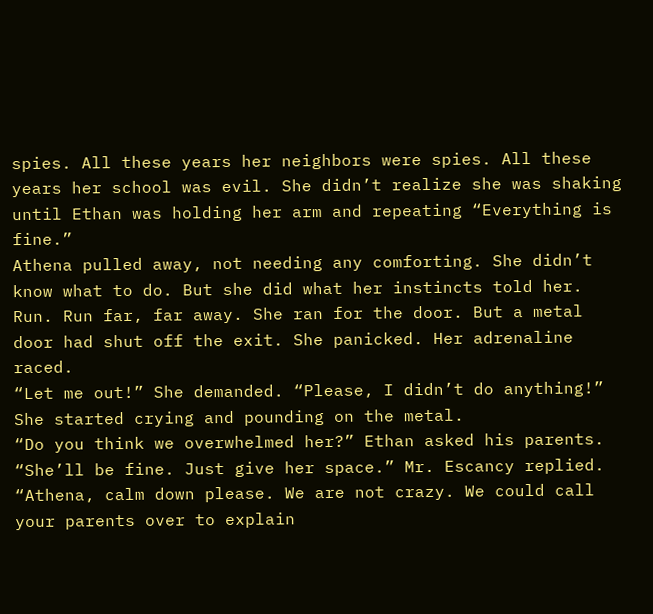spies. All these years her neighbors were spies. All these years her school was evil. She didn’t realize she was shaking until Ethan was holding her arm and repeating “Everything is fine.”
Athena pulled away, not needing any comforting. She didn’t know what to do. But she did what her instincts told her. Run. Run far, far away. She ran for the door. But a metal door had shut off the exit. She panicked. Her adrenaline raced.
“Let me out!” She demanded. “Please, I didn’t do anything!” She started crying and pounding on the metal.
“Do you think we overwhelmed her?” Ethan asked his parents.
“She’ll be fine. Just give her space.” Mr. Escancy replied.
“Athena, calm down please. We are not crazy. We could call your parents over to explain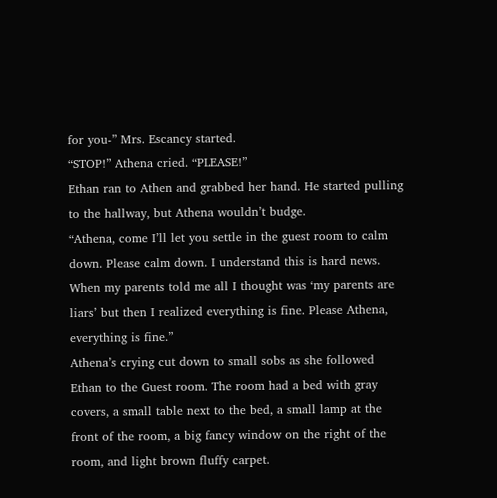for you-” Mrs. Escancy started.
“STOP!” Athena cried. “PLEASE!”
Ethan ran to Athen and grabbed her hand. He started pulling to the hallway, but Athena wouldn’t budge.
“Athena, come I’ll let you settle in the guest room to calm down. Please calm down. I understand this is hard news. When my parents told me all I thought was ‘my parents are liars’ but then I realized everything is fine. Please Athena, everything is fine.”
Athena’s crying cut down to small sobs as she followed Ethan to the Guest room. The room had a bed with gray covers, a small table next to the bed, a small lamp at the front of the room, a big fancy window on the right of the room, and light brown fluffy carpet.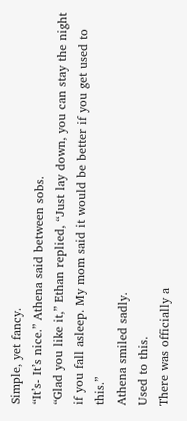Simple, yet fancy.
“It’s- It’s nice.” Athena said between sobs.
“Glad you like it,” Ethan replied, “Just lay down, you can stay the night if you fall asleep. My mom said it would be better if you get used to this.”
Athena smiled sadly.
Used to this.
There was officially a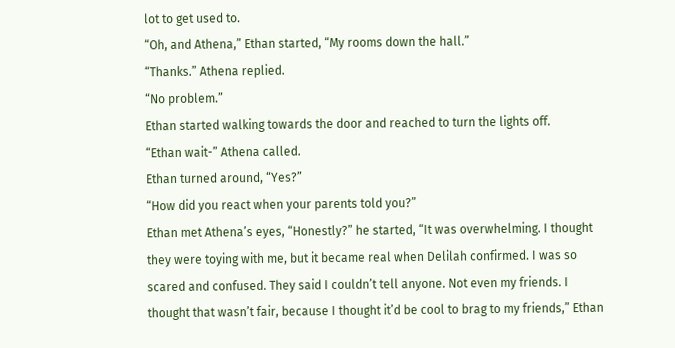lot to get used to.
“Oh, and Athena,” Ethan started, “My rooms down the hall.”
“Thanks.” Athena replied.
“No problem.”
Ethan started walking towards the door and reached to turn the lights off.
“Ethan wait-” Athena called.
Ethan turned around, “Yes?”
“How did you react when your parents told you?”
Ethan met Athena’s eyes, “Honestly?” he started, “It was overwhelming. I thought they were toying with me, but it became real when Delilah confirmed. I was so scared and confused. They said I couldn’t tell anyone. Not even my friends. I thought that wasn’t fair, because I thought it’d be cool to brag to my friends,” Ethan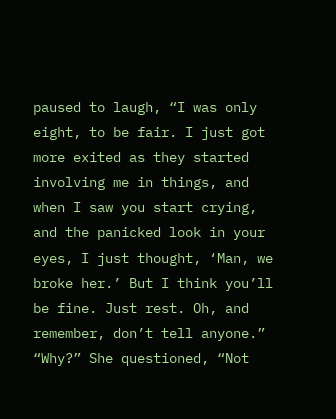paused to laugh, “I was only eight, to be fair. I just got more exited as they started involving me in things, and when I saw you start crying, and the panicked look in your eyes, I just thought, ‘Man, we broke her.’ But I think you’ll be fine. Just rest. Oh, and remember, don’t tell anyone.”
“Why?” She questioned, “Not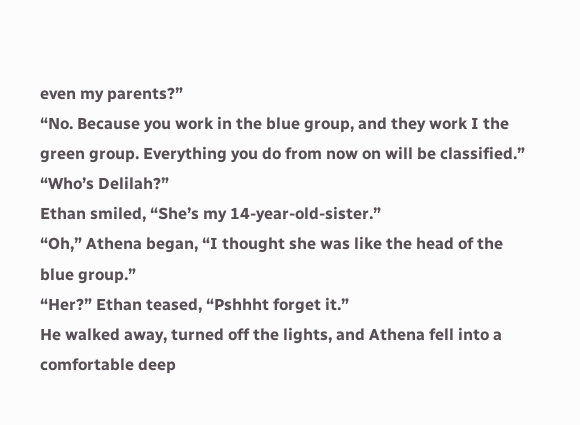even my parents?”
“No. Because you work in the blue group, and they work I the green group. Everything you do from now on will be classified.”
“Who’s Delilah?”
Ethan smiled, “She’s my 14-year-old-sister.”
“Oh,” Athena began, “I thought she was like the head of the blue group.”
“Her?” Ethan teased, “Pshhht forget it.”
He walked away, turned off the lights, and Athena fell into a comfortable deep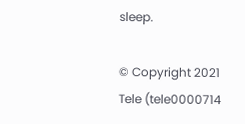sleep.

© Copyright 2021 Tele (tele0000714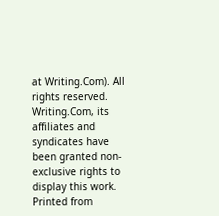at Writing.Com). All rights reserved.
Writing.Com, its affiliates and syndicates have been granted non-exclusive rights to display this work.
Printed from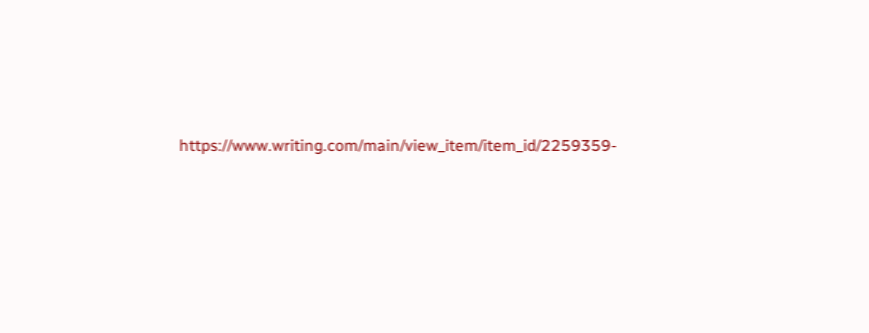https://www.writing.com/main/view_item/item_id/2259359-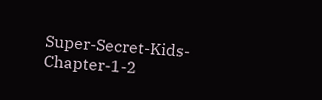Super-Secret-Kids-Chapter-1-2